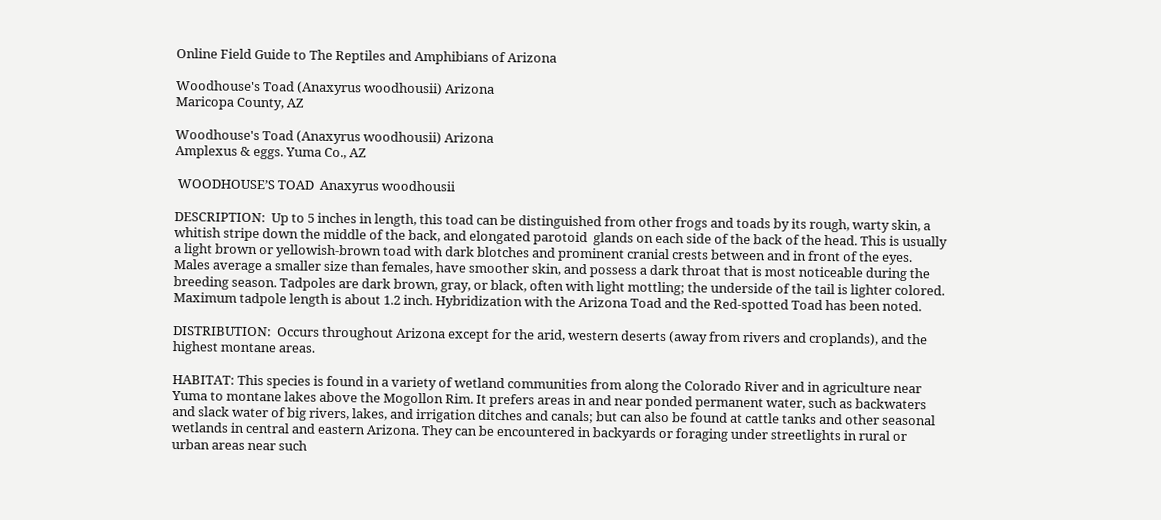Online Field Guide to The Reptiles and Amphibians of Arizona

Woodhouse's Toad (Anaxyrus woodhousii) Arizona
Maricopa County, AZ

Woodhouse's Toad (Anaxyrus woodhousii) Arizona
Amplexus & eggs. Yuma Co., AZ

 WOODHOUSE’S TOAD  Anaxyrus woodhousii

DESCRIPTION:  Up to 5 inches in length, this toad can be distinguished from other frogs and toads by its rough, warty skin, a whitish stripe down the middle of the back, and elongated parotoid  glands on each side of the back of the head. This is usually a light brown or yellowish-brown toad with dark blotches and prominent cranial crests between and in front of the eyes. Males average a smaller size than females, have smoother skin, and possess a dark throat that is most noticeable during the breeding season. Tadpoles are dark brown, gray, or black, often with light mottling; the underside of the tail is lighter colored.  Maximum tadpole length is about 1.2 inch. Hybridization with the Arizona Toad and the Red-spotted Toad has been noted.

DISTRIBUTION:  Occurs throughout Arizona except for the arid, western deserts (away from rivers and croplands), and the highest montane areas.

HABITAT: This species is found in a variety of wetland communities from along the Colorado River and in agriculture near Yuma to montane lakes above the Mogollon Rim. It prefers areas in and near ponded permanent water, such as backwaters and slack water of big rivers, lakes, and irrigation ditches and canals; but can also be found at cattle tanks and other seasonal wetlands in central and eastern Arizona. They can be encountered in backyards or foraging under streetlights in rural or urban areas near such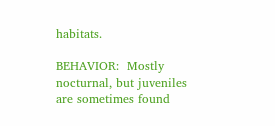habitats.

BEHAVIOR:  Mostly nocturnal, but juveniles are sometimes found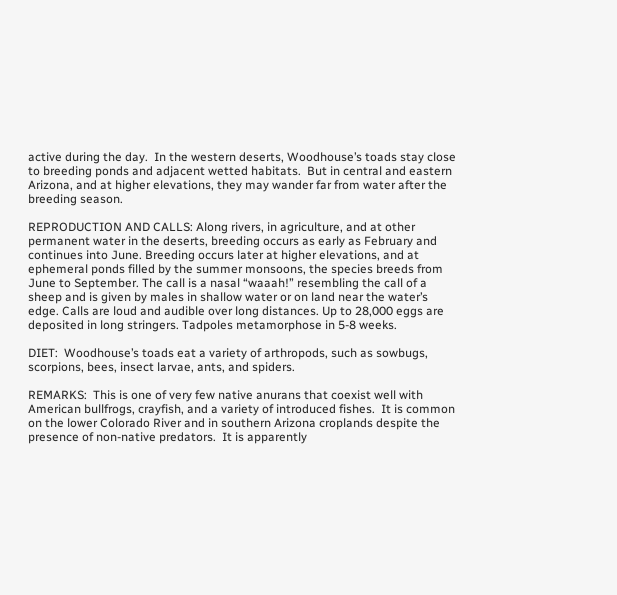active during the day.  In the western deserts, Woodhouse’s toads stay close to breeding ponds and adjacent wetted habitats.  But in central and eastern Arizona, and at higher elevations, they may wander far from water after the breeding season.

REPRODUCTION AND CALLS: Along rivers, in agriculture, and at other permanent water in the deserts, breeding occurs as early as February and continues into June. Breeding occurs later at higher elevations, and at ephemeral ponds filled by the summer monsoons, the species breeds from June to September. The call is a nasal “waaah!” resembling the call of a sheep and is given by males in shallow water or on land near the water’s edge. Calls are loud and audible over long distances. Up to 28,000 eggs are deposited in long stringers. Tadpoles metamorphose in 5-8 weeks.

DIET:  Woodhouse’s toads eat a variety of arthropods, such as sowbugs, scorpions, bees, insect larvae, ants, and spiders.

REMARKS:  This is one of very few native anurans that coexist well with American bullfrogs, crayfish, and a variety of introduced fishes.  It is common on the lower Colorado River and in southern Arizona croplands despite the presence of non-native predators.  It is apparently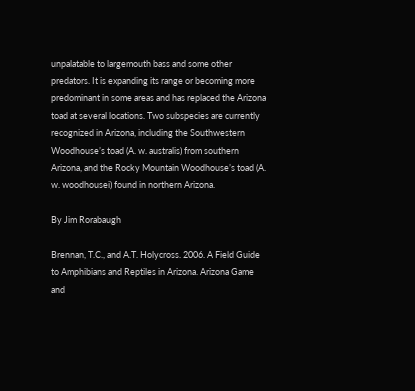unpalatable to largemouth bass and some other predators. It is expanding its range or becoming more predominant in some areas and has replaced the Arizona toad at several locations. Two subspecies are currently recognized in Arizona, including the Southwestern Woodhouse’s toad (A. w. australis) from southern Arizona, and the Rocky Mountain Woodhouse’s toad (A. w. woodhousei) found in northern Arizona.

By Jim Rorabaugh

Brennan, T.C., and A.T. Holycross. 2006. A Field Guide to Amphibians and Reptiles in Arizona. Arizona Game and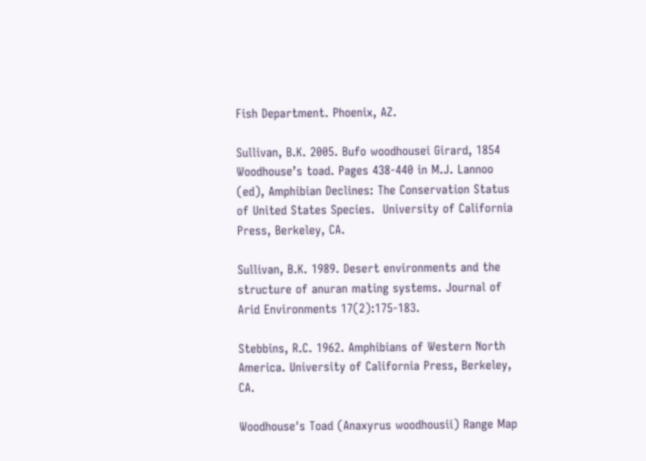Fish Department. Phoenix, AZ.

Sullivan, B.K. 2005. Bufo woodhousei Girard, 1854 Woodhouse’s toad. Pages 438-440 in M.J. Lannoo (ed), Amphibian Declines: The Conservation Status of United States Species.  University of California Press, Berkeley, CA.

Sullivan, B.K. 1989. Desert environments and the structure of anuran mating systems. Journal of Arid Environments 17(2):175-183.

Stebbins, R.C. 1962. Amphibians of Western North America. University of California Press, Berkeley, CA.

Woodhouse's Toad (Anaxyrus woodhousii) Range Map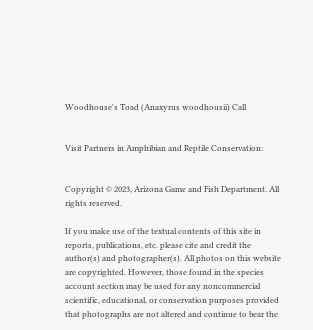Woodhouse's Toad (Anaxyrus woodhousii) Call


Visit Partners in Amphibian and Reptile Conservation:


Copyright © 2023, Arizona Game and Fish Department. All rights reserved.

If you make use of the textual contents of this site in reports, publications, etc. please cite and credit the author(s) and photographer(s). All photos on this website are copyrighted. However, those found in the species account section may be used for any noncommercial scientific, educational, or conservation purposes provided that photographs are not altered and continue to bear the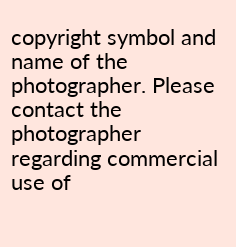copyright symbol and name of the photographer. Please contact the photographer regarding commercial use of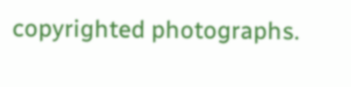copyrighted photographs.